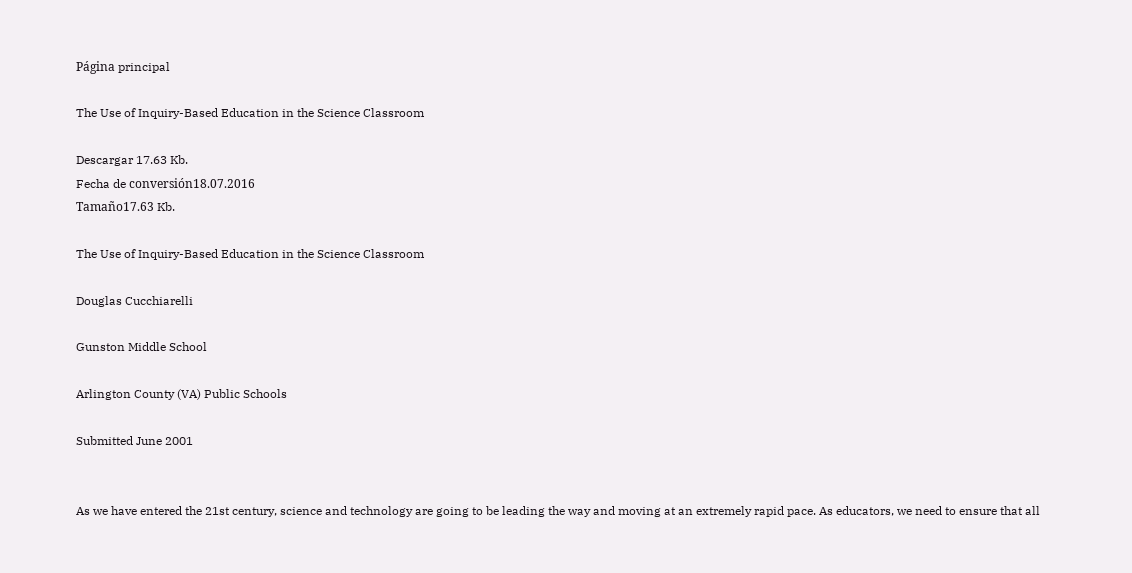Página principal

The Use of Inquiry-Based Education in the Science Classroom

Descargar 17.63 Kb.
Fecha de conversión18.07.2016
Tamaño17.63 Kb.

The Use of Inquiry-Based Education in the Science Classroom

Douglas Cucchiarelli

Gunston Middle School

Arlington County (VA) Public Schools

Submitted June 2001


As we have entered the 21st century, science and technology are going to be leading the way and moving at an extremely rapid pace. As educators, we need to ensure that all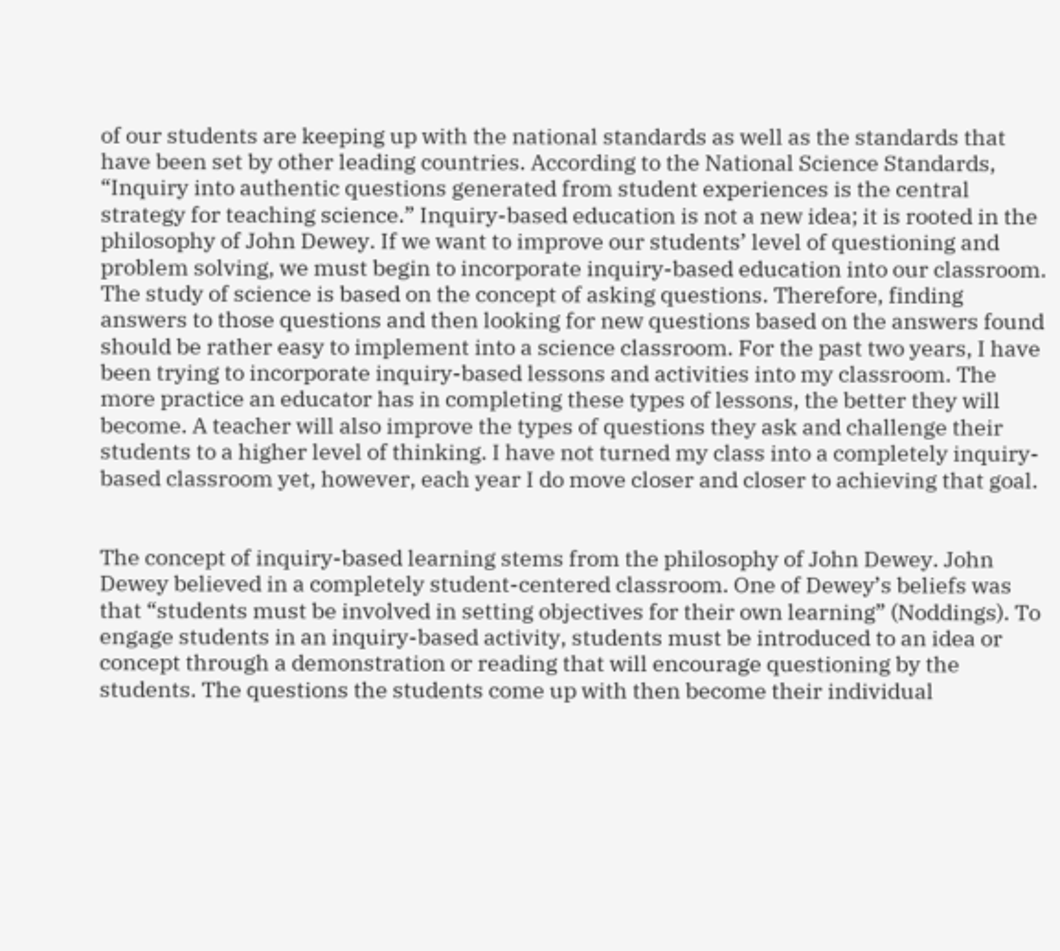of our students are keeping up with the national standards as well as the standards that have been set by other leading countries. According to the National Science Standards, “Inquiry into authentic questions generated from student experiences is the central strategy for teaching science.” Inquiry-based education is not a new idea; it is rooted in the philosophy of John Dewey. If we want to improve our students’ level of questioning and problem solving, we must begin to incorporate inquiry-based education into our classroom. The study of science is based on the concept of asking questions. Therefore, finding answers to those questions and then looking for new questions based on the answers found should be rather easy to implement into a science classroom. For the past two years, I have been trying to incorporate inquiry-based lessons and activities into my classroom. The more practice an educator has in completing these types of lessons, the better they will become. A teacher will also improve the types of questions they ask and challenge their students to a higher level of thinking. I have not turned my class into a completely inquiry-based classroom yet, however, each year I do move closer and closer to achieving that goal.


The concept of inquiry-based learning stems from the philosophy of John Dewey. John Dewey believed in a completely student-centered classroom. One of Dewey’s beliefs was that “students must be involved in setting objectives for their own learning” (Noddings). To engage students in an inquiry-based activity, students must be introduced to an idea or concept through a demonstration or reading that will encourage questioning by the students. The questions the students come up with then become their individual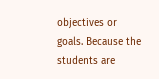objectives or goals. Because the students are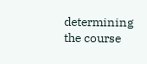determining the course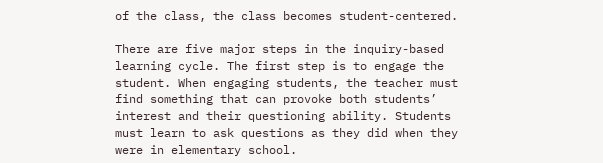of the class, the class becomes student-centered.

There are five major steps in the inquiry-based learning cycle. The first step is to engage the student. When engaging students, the teacher must find something that can provoke both students’ interest and their questioning ability. Students must learn to ask questions as they did when they were in elementary school.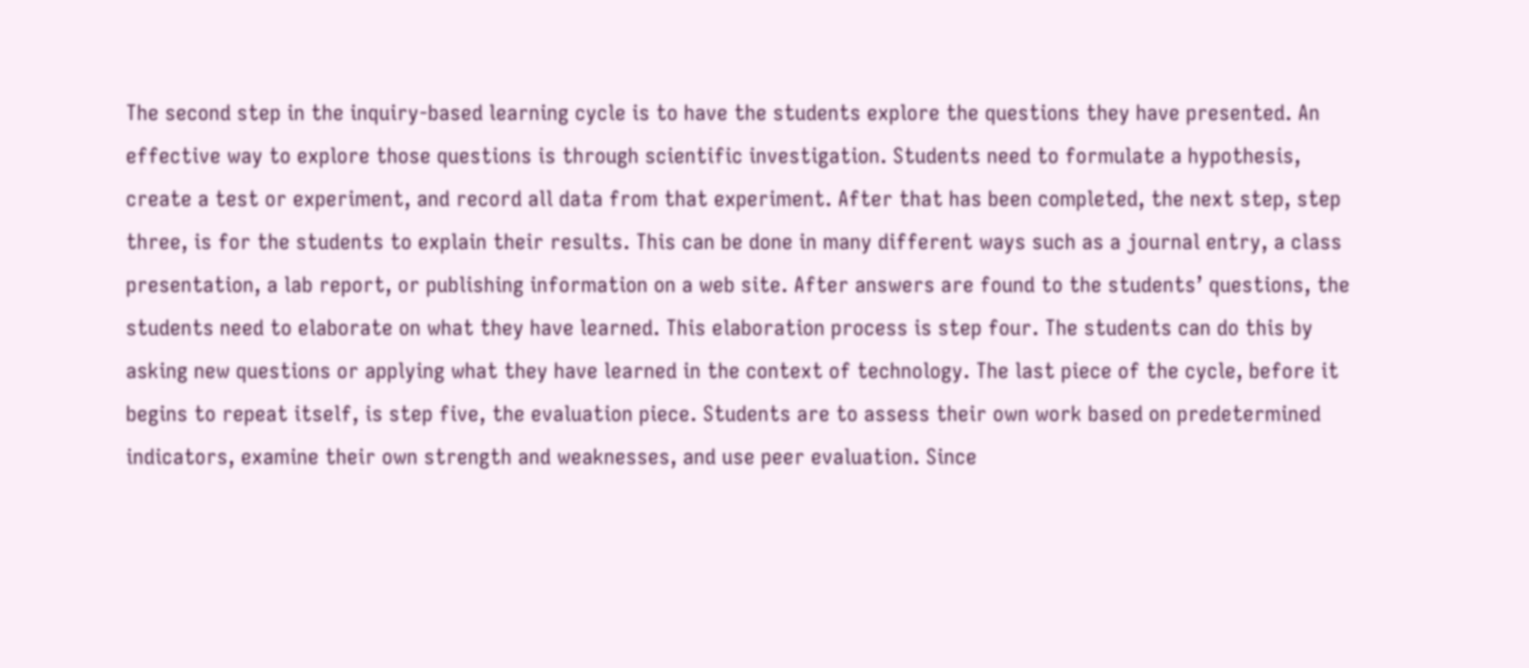The second step in the inquiry-based learning cycle is to have the students explore the questions they have presented. An effective way to explore those questions is through scientific investigation. Students need to formulate a hypothesis, create a test or experiment, and record all data from that experiment. After that has been completed, the next step, step three, is for the students to explain their results. This can be done in many different ways such as a journal entry, a class presentation, a lab report, or publishing information on a web site. After answers are found to the students’ questions, the students need to elaborate on what they have learned. This elaboration process is step four. The students can do this by asking new questions or applying what they have learned in the context of technology. The last piece of the cycle, before it begins to repeat itself, is step five, the evaluation piece. Students are to assess their own work based on predetermined indicators, examine their own strength and weaknesses, and use peer evaluation. Since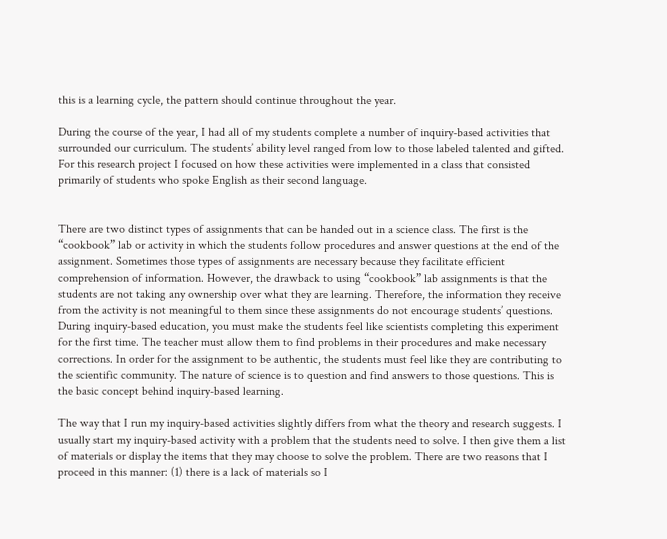this is a learning cycle, the pattern should continue throughout the year.

During the course of the year, I had all of my students complete a number of inquiry-based activities that surrounded our curriculum. The students’ ability level ranged from low to those labeled talented and gifted. For this research project I focused on how these activities were implemented in a class that consisted primarily of students who spoke English as their second language.


There are two distinct types of assignments that can be handed out in a science class. The first is the “cookbook” lab or activity in which the students follow procedures and answer questions at the end of the assignment. Sometimes those types of assignments are necessary because they facilitate efficient comprehension of information. However, the drawback to using “cookbook” lab assignments is that the students are not taking any ownership over what they are learning. Therefore, the information they receive from the activity is not meaningful to them since these assignments do not encourage students’ questions. During inquiry-based education, you must make the students feel like scientists completing this experiment for the first time. The teacher must allow them to find problems in their procedures and make necessary corrections. In order for the assignment to be authentic, the students must feel like they are contributing to the scientific community. The nature of science is to question and find answers to those questions. This is the basic concept behind inquiry-based learning.

The way that I run my inquiry-based activities slightly differs from what the theory and research suggests. I usually start my inquiry-based activity with a problem that the students need to solve. I then give them a list of materials or display the items that they may choose to solve the problem. There are two reasons that I proceed in this manner: (1) there is a lack of materials so I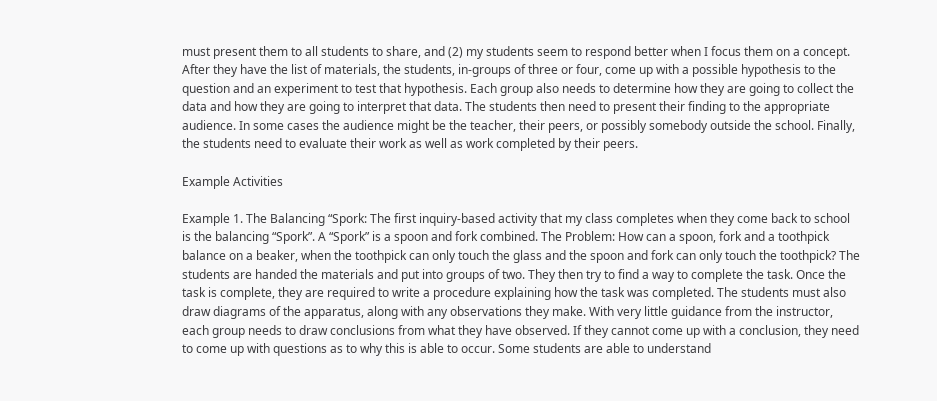must present them to all students to share, and (2) my students seem to respond better when I focus them on a concept. After they have the list of materials, the students, in-groups of three or four, come up with a possible hypothesis to the question and an experiment to test that hypothesis. Each group also needs to determine how they are going to collect the data and how they are going to interpret that data. The students then need to present their finding to the appropriate audience. In some cases the audience might be the teacher, their peers, or possibly somebody outside the school. Finally, the students need to evaluate their work as well as work completed by their peers.

Example Activities

Example 1. The Balancing “Spork: The first inquiry-based activity that my class completes when they come back to school is the balancing “Spork”. A “Spork” is a spoon and fork combined. The Problem: How can a spoon, fork and a toothpick balance on a beaker, when the toothpick can only touch the glass and the spoon and fork can only touch the toothpick? The students are handed the materials and put into groups of two. They then try to find a way to complete the task. Once the task is complete, they are required to write a procedure explaining how the task was completed. The students must also draw diagrams of the apparatus, along with any observations they make. With very little guidance from the instructor, each group needs to draw conclusions from what they have observed. If they cannot come up with a conclusion, they need to come up with questions as to why this is able to occur. Some students are able to understand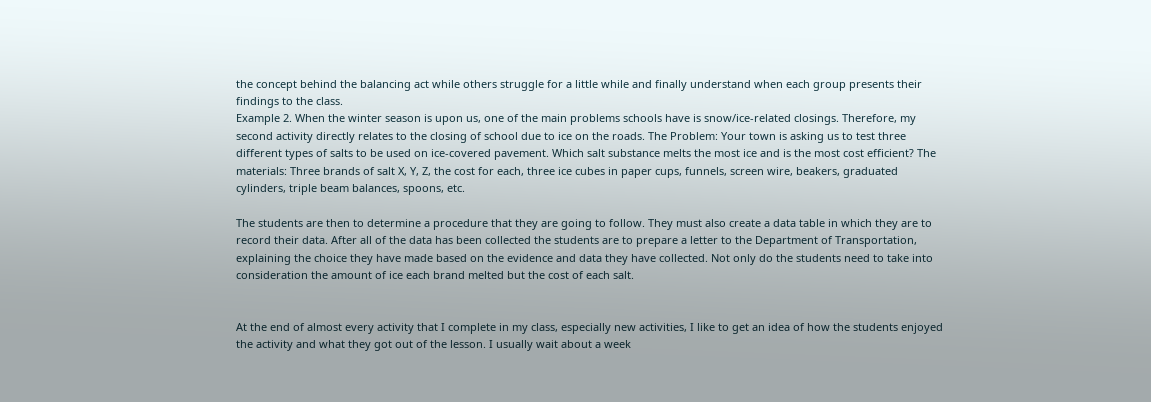the concept behind the balancing act while others struggle for a little while and finally understand when each group presents their findings to the class.
Example 2. When the winter season is upon us, one of the main problems schools have is snow/ice-related closings. Therefore, my second activity directly relates to the closing of school due to ice on the roads. The Problem: Your town is asking us to test three different types of salts to be used on ice-covered pavement. Which salt substance melts the most ice and is the most cost efficient? The materials: Three brands of salt X, Y, Z, the cost for each, three ice cubes in paper cups, funnels, screen wire, beakers, graduated cylinders, triple beam balances, spoons, etc.

The students are then to determine a procedure that they are going to follow. They must also create a data table in which they are to record their data. After all of the data has been collected the students are to prepare a letter to the Department of Transportation, explaining the choice they have made based on the evidence and data they have collected. Not only do the students need to take into consideration the amount of ice each brand melted but the cost of each salt.


At the end of almost every activity that I complete in my class, especially new activities, I like to get an idea of how the students enjoyed the activity and what they got out of the lesson. I usually wait about a week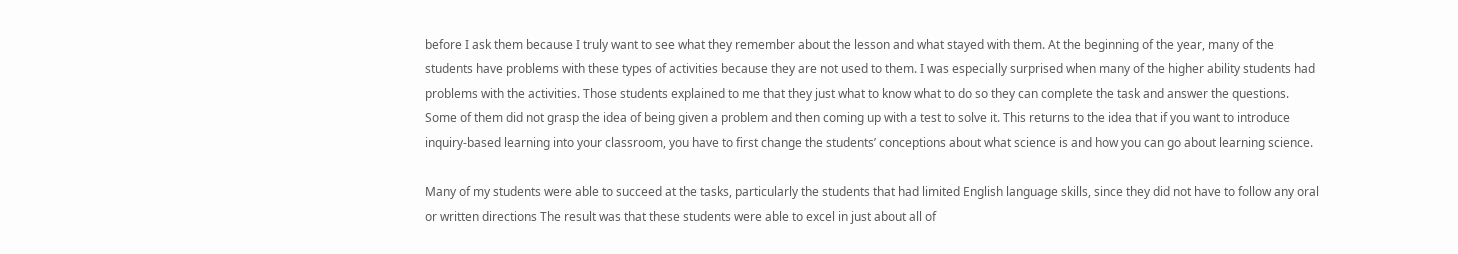before I ask them because I truly want to see what they remember about the lesson and what stayed with them. At the beginning of the year, many of the students have problems with these types of activities because they are not used to them. I was especially surprised when many of the higher ability students had problems with the activities. Those students explained to me that they just what to know what to do so they can complete the task and answer the questions. Some of them did not grasp the idea of being given a problem and then coming up with a test to solve it. This returns to the idea that if you want to introduce inquiry-based learning into your classroom, you have to first change the students’ conceptions about what science is and how you can go about learning science.

Many of my students were able to succeed at the tasks, particularly the students that had limited English language skills, since they did not have to follow any oral or written directions The result was that these students were able to excel in just about all of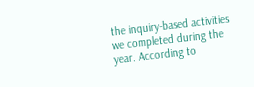the inquiry-based activities we completed during the year. According to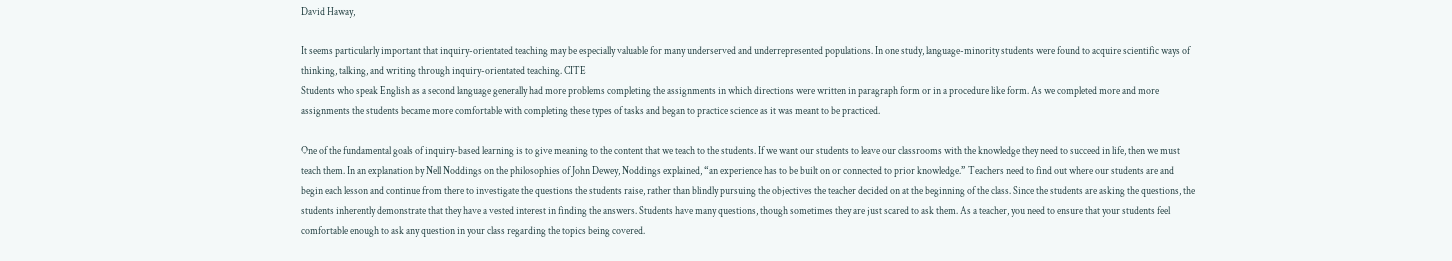David Haway,

It seems particularly important that inquiry-orientated teaching may be especially valuable for many underserved and underrepresented populations. In one study, language-minority students were found to acquire scientific ways of thinking, talking, and writing through inquiry-orientated teaching. CITE
Students who speak English as a second language generally had more problems completing the assignments in which directions were written in paragraph form or in a procedure like form. As we completed more and more assignments the students became more comfortable with completing these types of tasks and began to practice science as it was meant to be practiced.

One of the fundamental goals of inquiry-based learning is to give meaning to the content that we teach to the students. If we want our students to leave our classrooms with the knowledge they need to succeed in life, then we must teach them. In an explanation by Nell Noddings on the philosophies of John Dewey, Noddings explained, “an experience has to be built on or connected to prior knowledge.” Teachers need to find out where our students are and begin each lesson and continue from there to investigate the questions the students raise, rather than blindly pursuing the objectives the teacher decided on at the beginning of the class. Since the students are asking the questions, the students inherently demonstrate that they have a vested interest in finding the answers. Students have many questions, though sometimes they are just scared to ask them. As a teacher, you need to ensure that your students feel comfortable enough to ask any question in your class regarding the topics being covered.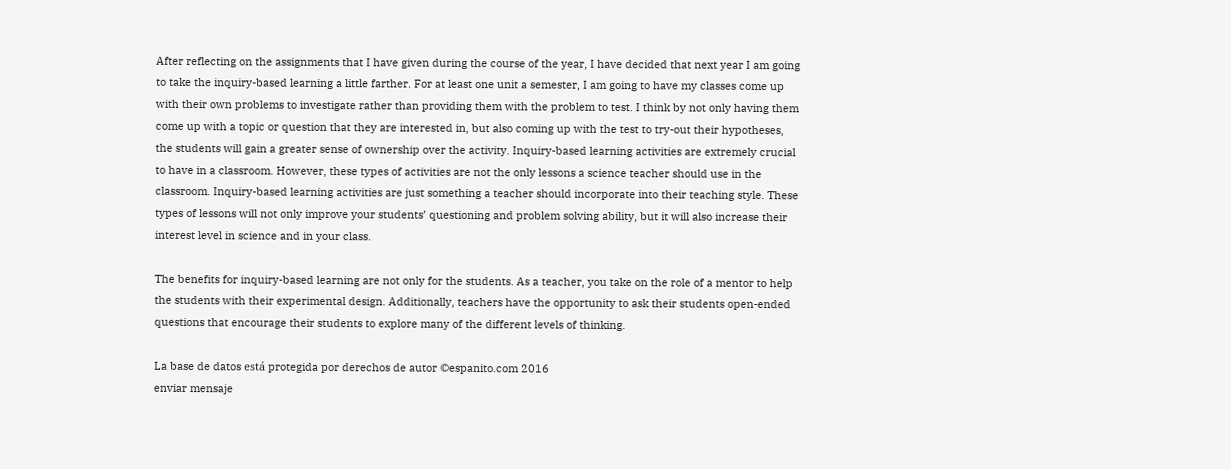After reflecting on the assignments that I have given during the course of the year, I have decided that next year I am going to take the inquiry-based learning a little farther. For at least one unit a semester, I am going to have my classes come up with their own problems to investigate rather than providing them with the problem to test. I think by not only having them come up with a topic or question that they are interested in, but also coming up with the test to try-out their hypotheses, the students will gain a greater sense of ownership over the activity. Inquiry-based learning activities are extremely crucial to have in a classroom. However, these types of activities are not the only lessons a science teacher should use in the classroom. Inquiry-based learning activities are just something a teacher should incorporate into their teaching style. These types of lessons will not only improve your students’ questioning and problem solving ability, but it will also increase their interest level in science and in your class.

The benefits for inquiry-based learning are not only for the students. As a teacher, you take on the role of a mentor to help the students with their experimental design. Additionally, teachers have the opportunity to ask their students open-ended questions that encourage their students to explore many of the different levels of thinking.

La base de datos está protegida por derechos de autor ©espanito.com 2016
enviar mensaje